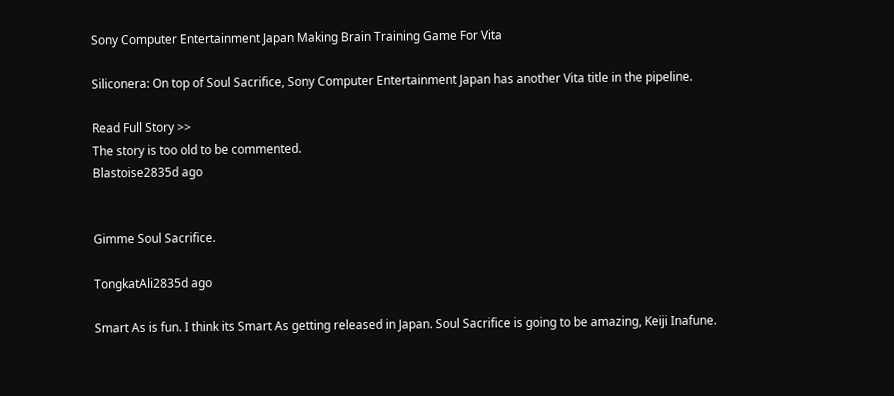Sony Computer Entertainment Japan Making Brain Training Game For Vita

Siliconera: On top of Soul Sacrifice, Sony Computer Entertainment Japan has another Vita title in the pipeline.

Read Full Story >>
The story is too old to be commented.
Blastoise2835d ago


Gimme Soul Sacrifice.

TongkatAli2835d ago

Smart As is fun. I think its Smart As getting released in Japan. Soul Sacrifice is going to be amazing, Keiji Inafune.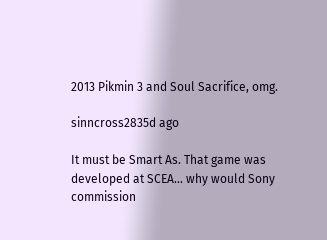2013 Pikmin 3 and Soul Sacrifice, omg.

sinncross2835d ago

It must be Smart As. That game was developed at SCEA... why would Sony commission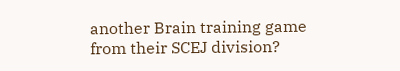another Brain training game from their SCEJ division?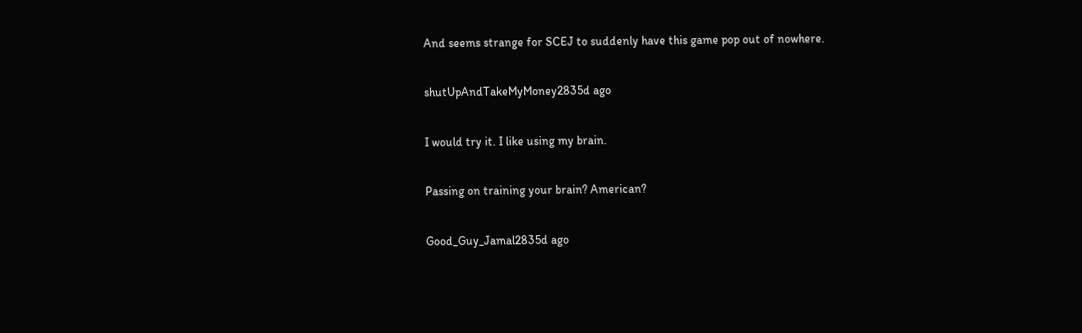And seems strange for SCEJ to suddenly have this game pop out of nowhere.

shutUpAndTakeMyMoney2835d ago

I would try it. I like using my brain.

Passing on training your brain? American?

Good_Guy_Jamal2835d ago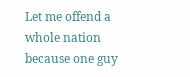Let me offend a whole nation because one guy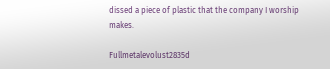dissed a piece of plastic that the company I worship makes.

Fullmetalevolust2835d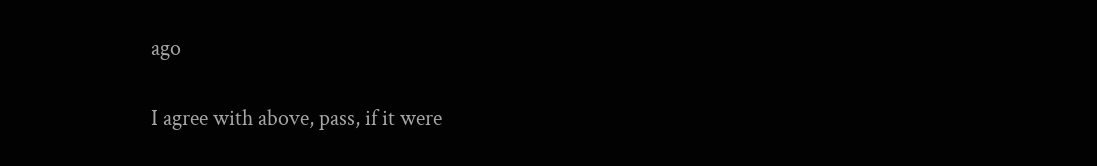ago

I agree with above, pass, if it were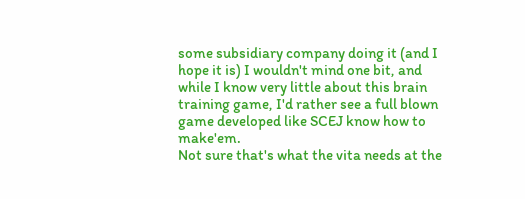some subsidiary company doing it (and I hope it is) I wouldn't mind one bit, and while I know very little about this brain training game, I'd rather see a full blown game developed like SCEJ know how to make'em.
Not sure that's what the vita needs at the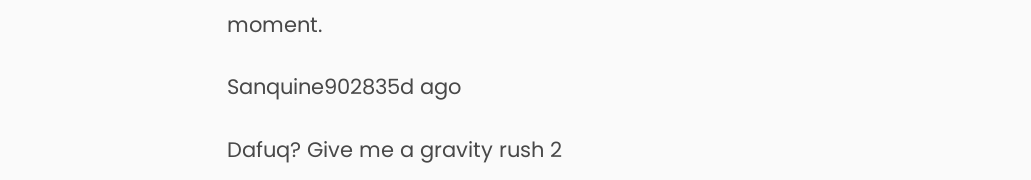moment.

Sanquine902835d ago

Dafuq? Give me a gravity rush 2